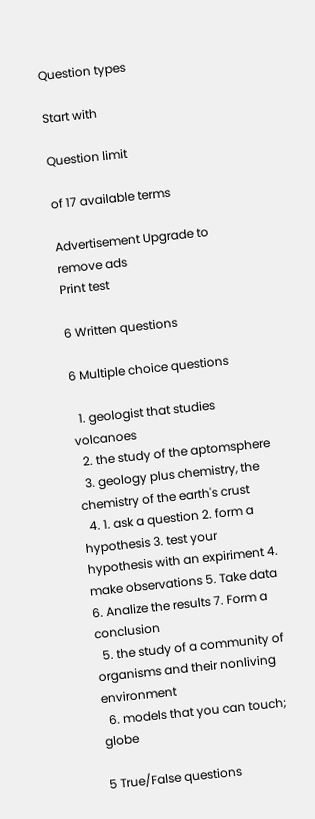Question types

Start with

Question limit

of 17 available terms

Advertisement Upgrade to remove ads
Print test

6 Written questions

6 Multiple choice questions

  1. geologist that studies volcanoes
  2. the study of the aptomsphere
  3. geology plus chemistry, the chemistry of the earth's crust
  4. 1. ask a question 2. form a hypothesis 3. test your hypothesis with an expiriment 4. make observations 5. Take data 6. Analize the results 7. Form a conclusion
  5. the study of a community of organisms and their nonliving environment
  6. models that you can touch; globe

5 True/False questions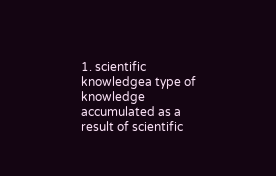1. scientific knowledgea type of knowledge accumulated as a result of scientific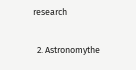research


  2. Astronomythe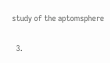study of the aptomsphere


  3.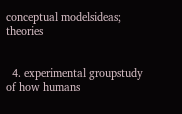conceptual modelsideas; theories


  4. experimental groupstudy of how humans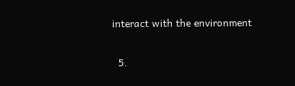interact with the environment


  5.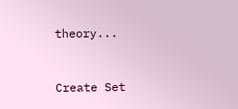theory...


Create Set